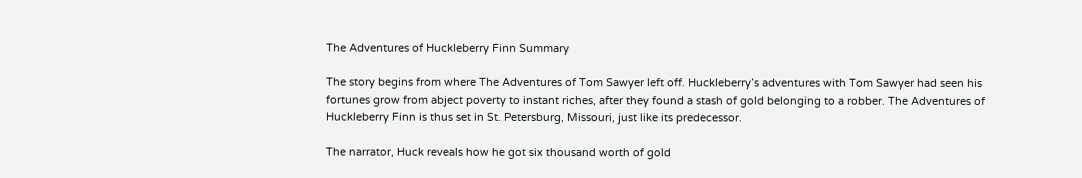The Adventures of Huckleberry Finn Summary

The story begins from where The Adventures of Tom Sawyer left off. Huckleberry’s adventures with Tom Sawyer had seen his fortunes grow from abject poverty to instant riches, after they found a stash of gold belonging to a robber. The Adventures of Huckleberry Finn is thus set in St. Petersburg, Missouri, just like its predecessor.

The narrator, Huck reveals how he got six thousand worth of gold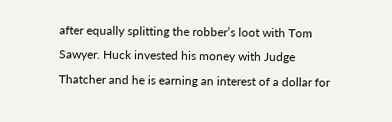after equally splitting the robber’s loot with Tom Sawyer. Huck invested his money with Judge Thatcher and he is earning an interest of a dollar for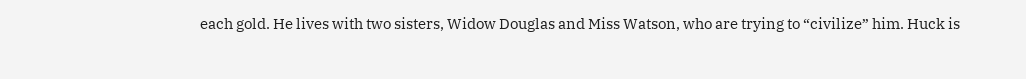each gold. He lives with two sisters, Widow Douglas and Miss Watson, who are trying to “civilize” him. Huck is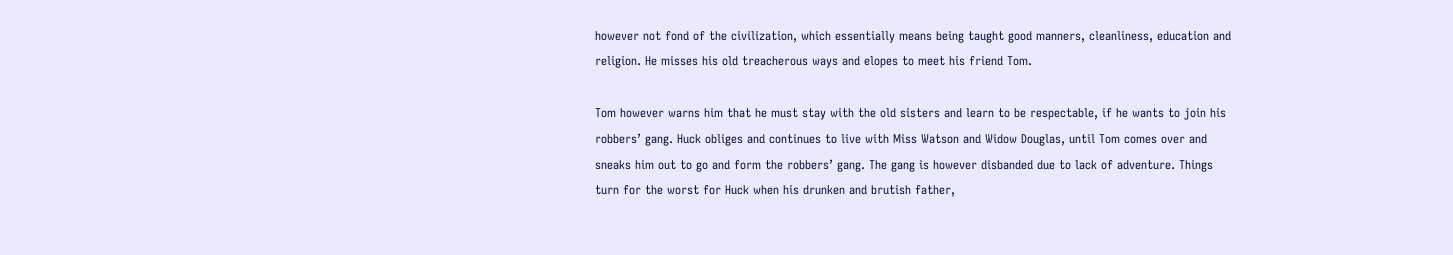however not fond of the civilization, which essentially means being taught good manners, cleanliness, education and religion. He misses his old treacherous ways and elopes to meet his friend Tom.

Tom however warns him that he must stay with the old sisters and learn to be respectable, if he wants to join his robbers’ gang. Huck obliges and continues to live with Miss Watson and Widow Douglas, until Tom comes over and sneaks him out to go and form the robbers’ gang. The gang is however disbanded due to lack of adventure. Things turn for the worst for Huck when his drunken and brutish father,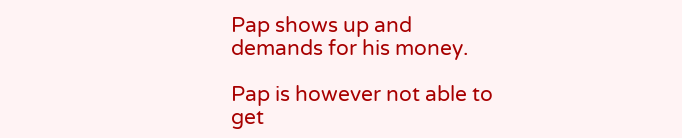Pap shows up and demands for his money.

Pap is however not able to get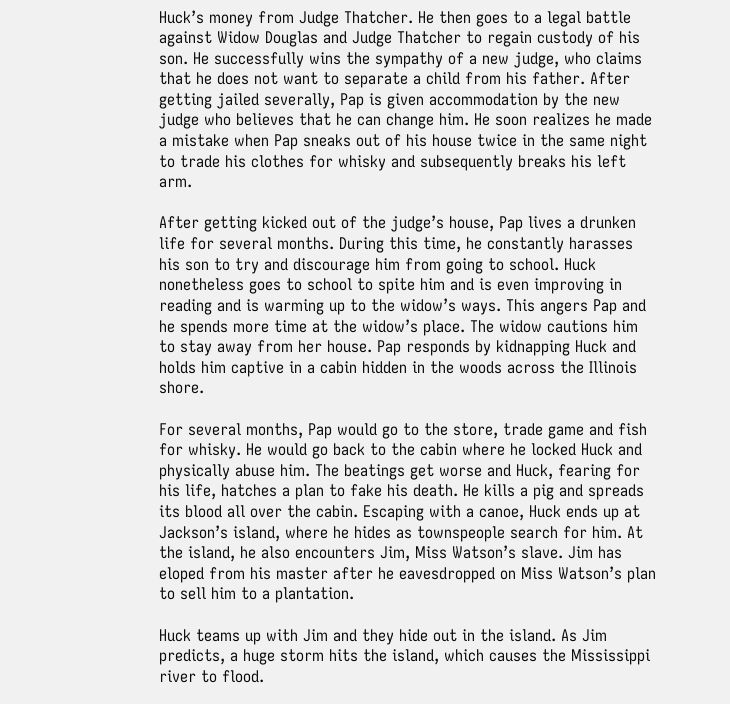Huck’s money from Judge Thatcher. He then goes to a legal battle against Widow Douglas and Judge Thatcher to regain custody of his son. He successfully wins the sympathy of a new judge, who claims that he does not want to separate a child from his father. After getting jailed severally, Pap is given accommodation by the new judge who believes that he can change him. He soon realizes he made a mistake when Pap sneaks out of his house twice in the same night to trade his clothes for whisky and subsequently breaks his left arm.

After getting kicked out of the judge’s house, Pap lives a drunken life for several months. During this time, he constantly harasses his son to try and discourage him from going to school. Huck nonetheless goes to school to spite him and is even improving in reading and is warming up to the widow’s ways. This angers Pap and he spends more time at the widow’s place. The widow cautions him to stay away from her house. Pap responds by kidnapping Huck and holds him captive in a cabin hidden in the woods across the Illinois shore.

For several months, Pap would go to the store, trade game and fish for whisky. He would go back to the cabin where he locked Huck and physically abuse him. The beatings get worse and Huck, fearing for his life, hatches a plan to fake his death. He kills a pig and spreads its blood all over the cabin. Escaping with a canoe, Huck ends up at Jackson’s island, where he hides as townspeople search for him. At the island, he also encounters Jim, Miss Watson’s slave. Jim has eloped from his master after he eavesdropped on Miss Watson’s plan to sell him to a plantation.

Huck teams up with Jim and they hide out in the island. As Jim predicts, a huge storm hits the island, which causes the Mississippi river to flood.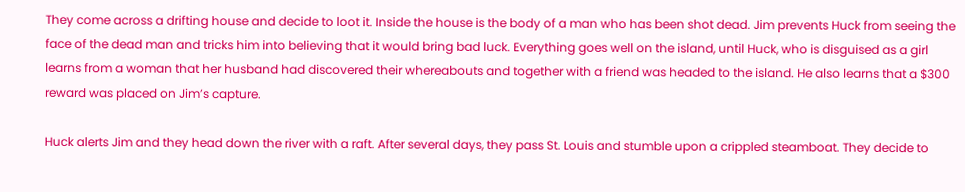They come across a drifting house and decide to loot it. Inside the house is the body of a man who has been shot dead. Jim prevents Huck from seeing the face of the dead man and tricks him into believing that it would bring bad luck. Everything goes well on the island, until Huck, who is disguised as a girl learns from a woman that her husband had discovered their whereabouts and together with a friend was headed to the island. He also learns that a $300 reward was placed on Jim’s capture.

Huck alerts Jim and they head down the river with a raft. After several days, they pass St. Louis and stumble upon a crippled steamboat. They decide to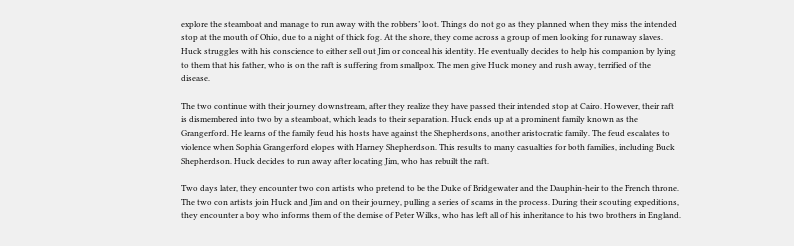explore the steamboat and manage to run away with the robbers’ loot. Things do not go as they planned when they miss the intended stop at the mouth of Ohio, due to a night of thick fog. At the shore, they come across a group of men looking for runaway slaves. Huck struggles with his conscience to either sell out Jim or conceal his identity. He eventually decides to help his companion by lying to them that his father, who is on the raft is suffering from smallpox. The men give Huck money and rush away, terrified of the disease.

The two continue with their journey downstream, after they realize they have passed their intended stop at Cairo. However, their raft is dismembered into two by a steamboat, which leads to their separation. Huck ends up at a prominent family known as the Grangerford. He learns of the family feud his hosts have against the Shepherdsons, another aristocratic family. The feud escalates to violence when Sophia Grangerford elopes with Harney Shepherdson. This results to many casualties for both families, including Buck Shepherdson. Huck decides to run away after locating Jim, who has rebuilt the raft.

Two days later, they encounter two con artists who pretend to be the Duke of Bridgewater and the Dauphin-heir to the French throne. The two con artists join Huck and Jim and on their journey, pulling a series of scams in the process. During their scouting expeditions, they encounter a boy who informs them of the demise of Peter Wilks, who has left all of his inheritance to his two brothers in England.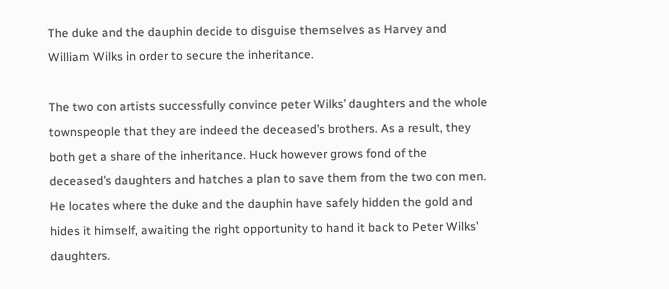The duke and the dauphin decide to disguise themselves as Harvey and William Wilks in order to secure the inheritance.

The two con artists successfully convince peter Wilks’ daughters and the whole townspeople that they are indeed the deceased’s brothers. As a result, they both get a share of the inheritance. Huck however grows fond of the deceased’s daughters and hatches a plan to save them from the two con men. He locates where the duke and the dauphin have safely hidden the gold and hides it himself, awaiting the right opportunity to hand it back to Peter Wilks’ daughters.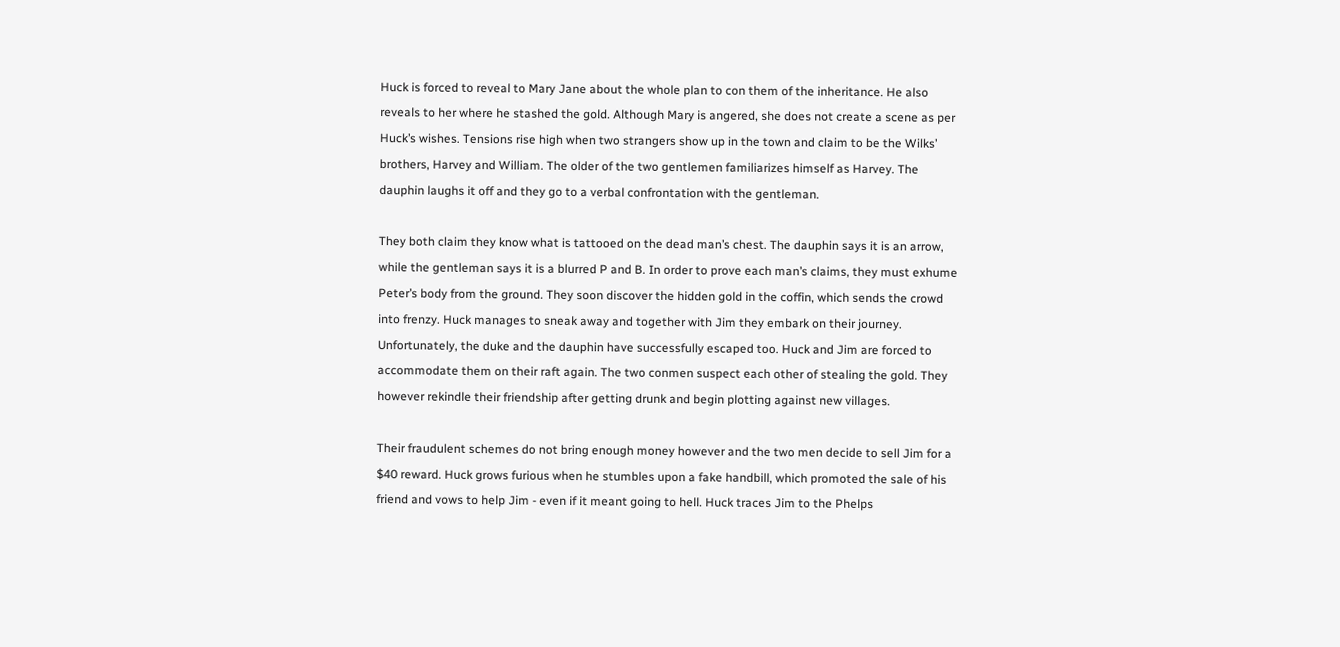Huck is forced to reveal to Mary Jane about the whole plan to con them of the inheritance. He also reveals to her where he stashed the gold. Although Mary is angered, she does not create a scene as per Huck’s wishes. Tensions rise high when two strangers show up in the town and claim to be the Wilks’ brothers, Harvey and William. The older of the two gentlemen familiarizes himself as Harvey. The dauphin laughs it off and they go to a verbal confrontation with the gentleman.

They both claim they know what is tattooed on the dead man’s chest. The dauphin says it is an arrow, while the gentleman says it is a blurred P and B. In order to prove each man’s claims, they must exhume Peter’s body from the ground. They soon discover the hidden gold in the coffin, which sends the crowd into frenzy. Huck manages to sneak away and together with Jim they embark on their journey. Unfortunately, the duke and the dauphin have successfully escaped too. Huck and Jim are forced to accommodate them on their raft again. The two conmen suspect each other of stealing the gold. They however rekindle their friendship after getting drunk and begin plotting against new villages.

Their fraudulent schemes do not bring enough money however and the two men decide to sell Jim for a $40 reward. Huck grows furious when he stumbles upon a fake handbill, which promoted the sale of his friend and vows to help Jim - even if it meant going to hell. Huck traces Jim to the Phelps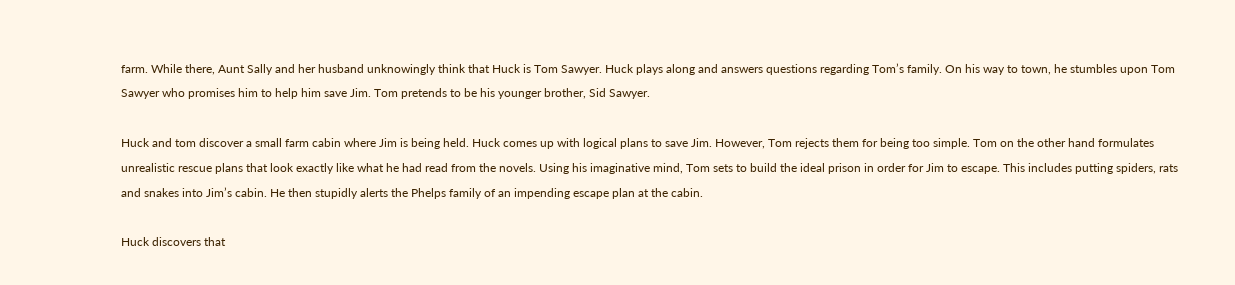farm. While there, Aunt Sally and her husband unknowingly think that Huck is Tom Sawyer. Huck plays along and answers questions regarding Tom’s family. On his way to town, he stumbles upon Tom Sawyer who promises him to help him save Jim. Tom pretends to be his younger brother, Sid Sawyer.

Huck and tom discover a small farm cabin where Jim is being held. Huck comes up with logical plans to save Jim. However, Tom rejects them for being too simple. Tom on the other hand formulates unrealistic rescue plans that look exactly like what he had read from the novels. Using his imaginative mind, Tom sets to build the ideal prison in order for Jim to escape. This includes putting spiders, rats and snakes into Jim’s cabin. He then stupidly alerts the Phelps family of an impending escape plan at the cabin.

Huck discovers that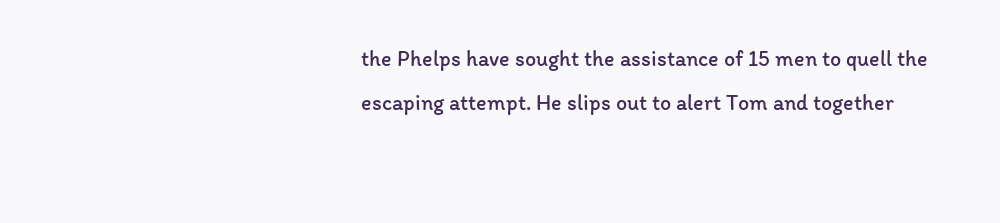the Phelps have sought the assistance of 15 men to quell the escaping attempt. He slips out to alert Tom and together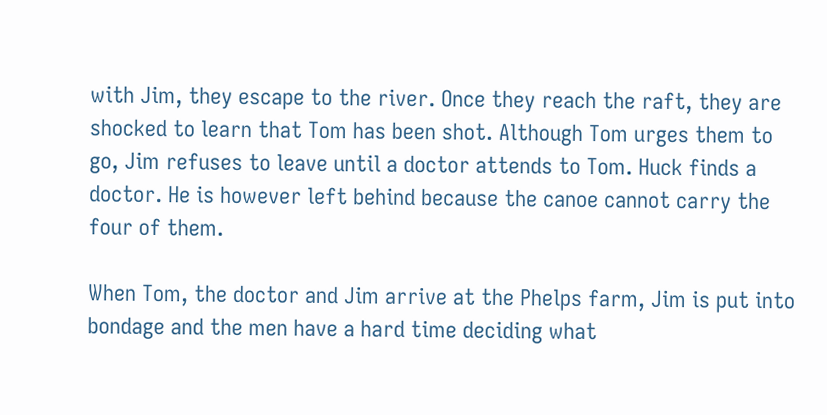with Jim, they escape to the river. Once they reach the raft, they are shocked to learn that Tom has been shot. Although Tom urges them to go, Jim refuses to leave until a doctor attends to Tom. Huck finds a doctor. He is however left behind because the canoe cannot carry the four of them.

When Tom, the doctor and Jim arrive at the Phelps farm, Jim is put into bondage and the men have a hard time deciding what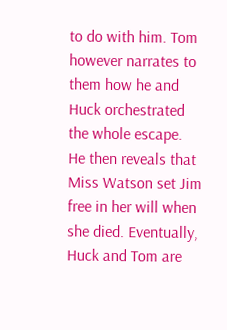to do with him. Tom however narrates to them how he and Huck orchestrated the whole escape. He then reveals that Miss Watson set Jim free in her will when she died. Eventually, Huck and Tom are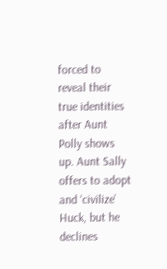forced to reveal their true identities after Aunt Polly shows up. Aunt Sally offers to adopt and ‘civilize’ Huck, but he declines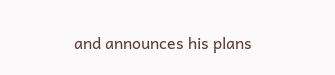and announces his plans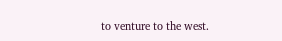to venture to the west.